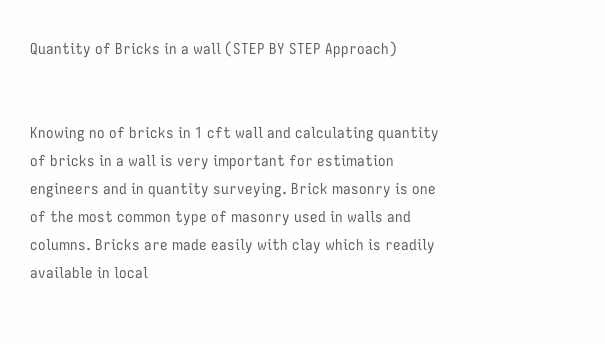Quantity of Bricks in a wall (STEP BY STEP Approach)


Knowing no of bricks in 1 cft wall and calculating quantity of bricks in a wall is very important for estimation engineers and in quantity surveying. Brick masonry is one of the most common type of masonry used in walls and columns. Bricks are made easily with clay which is readily available in local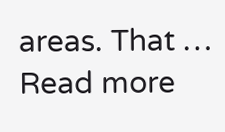areas. That … Read more